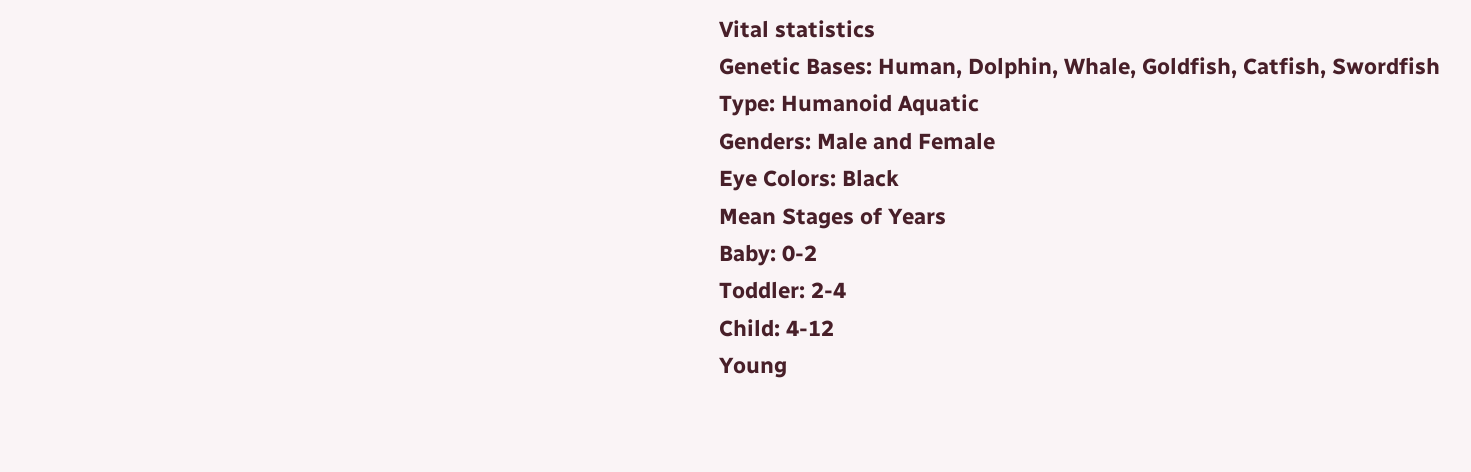Vital statistics
Genetic Bases: Human, Dolphin, Whale, Goldfish, Catfish, Swordfish
Type: Humanoid Aquatic
Genders: Male and Female
Eye Colors: Black
Mean Stages of Years
Baby: 0-2
Toddler: 2-4
Child: 4-12
Young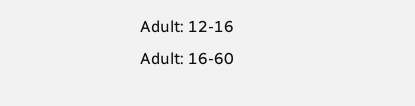Adult: 12-16
Adult: 16-60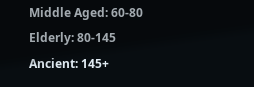Middle Aged: 60-80
Elderly: 80-145
Ancient: 145+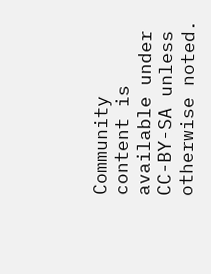Community content is available under CC-BY-SA unless otherwise noted.